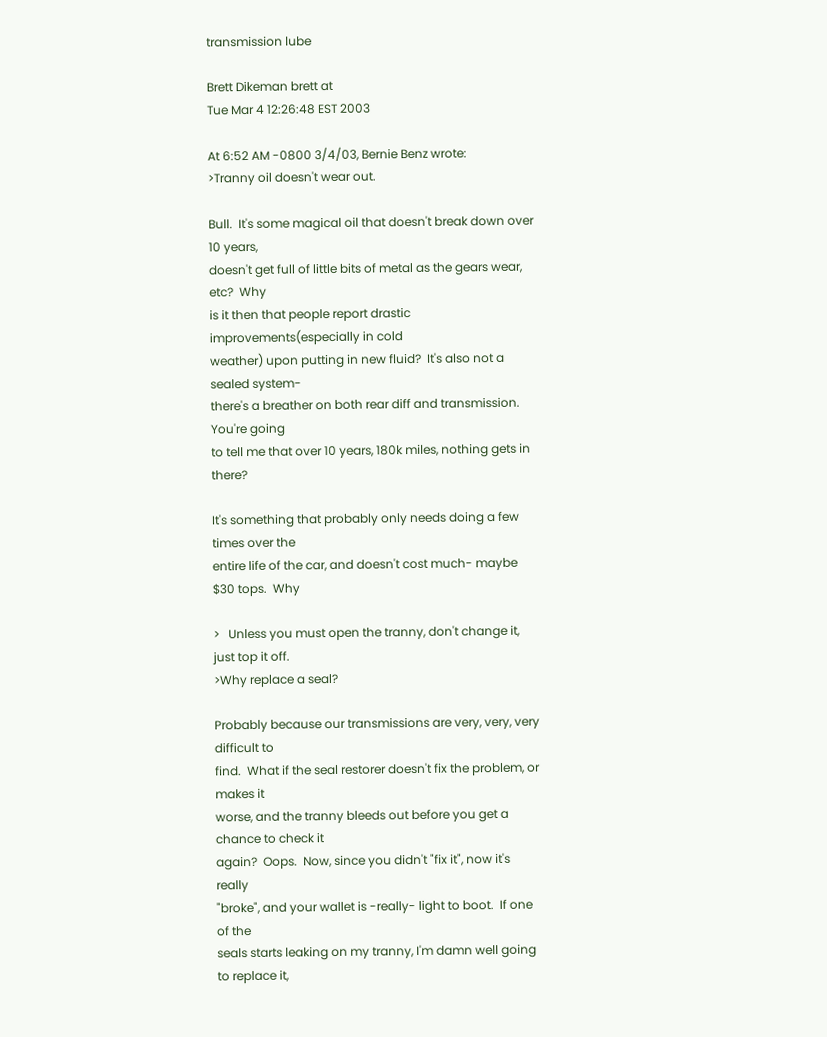transmission lube

Brett Dikeman brett at
Tue Mar 4 12:26:48 EST 2003

At 6:52 AM -0800 3/4/03, Bernie Benz wrote:
>Tranny oil doesn't wear out.

Bull.  It's some magical oil that doesn't break down over 10 years,
doesn't get full of little bits of metal as the gears wear, etc?  Why
is it then that people report drastic improvements(especially in cold
weather) upon putting in new fluid?  It's also not a sealed system-
there's a breather on both rear diff and transmission.  You're going
to tell me that over 10 years, 180k miles, nothing gets in there?

It's something that probably only needs doing a few times over the
entire life of the car, and doesn't cost much- maybe $30 tops.  Why

>   Unless you must open the tranny, don't change it, just top it off.
>Why replace a seal?

Probably because our transmissions are very, very, very difficult to
find.  What if the seal restorer doesn't fix the problem, or makes it
worse, and the tranny bleeds out before you get a chance to check it
again?  Oops.  Now, since you didn't "fix it", now it's really
"broke", and your wallet is -really- light to boot.  If one of the
seals starts leaking on my tranny, I'm damn well going to replace it,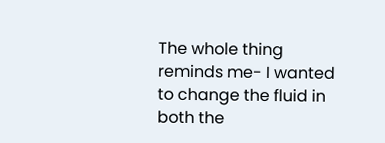The whole thing reminds me- I wanted to change the fluid in both the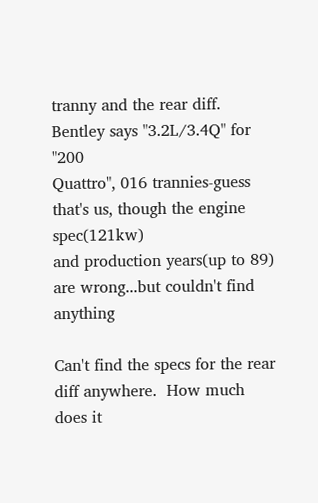tranny and the rear diff.  Bentley says "3.2L/3.4Q" for "200
Quattro", 016 trannies-guess that's us, though the engine spec(121kw)
and production years(up to 89) are wrong...but couldn't find anything

Can't find the specs for the rear diff anywhere.  How much does it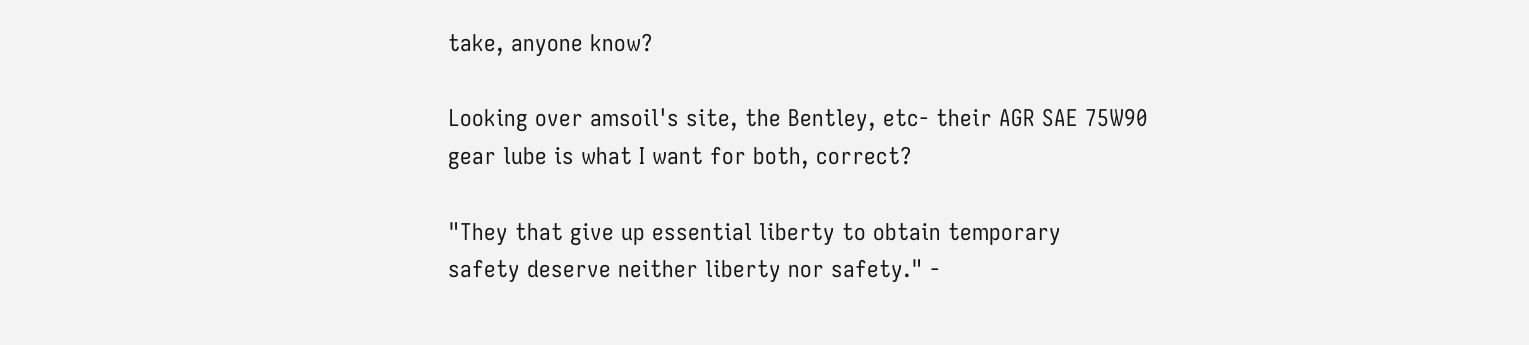take, anyone know?

Looking over amsoil's site, the Bentley, etc- their AGR SAE 75W90
gear lube is what I want for both, correct?

"They that give up essential liberty to obtain temporary
safety deserve neither liberty nor safety." -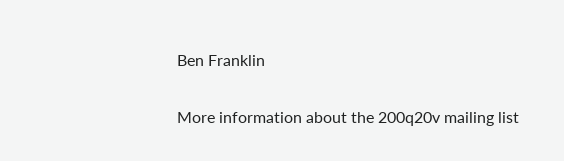Ben Franklin

More information about the 200q20v mailing list